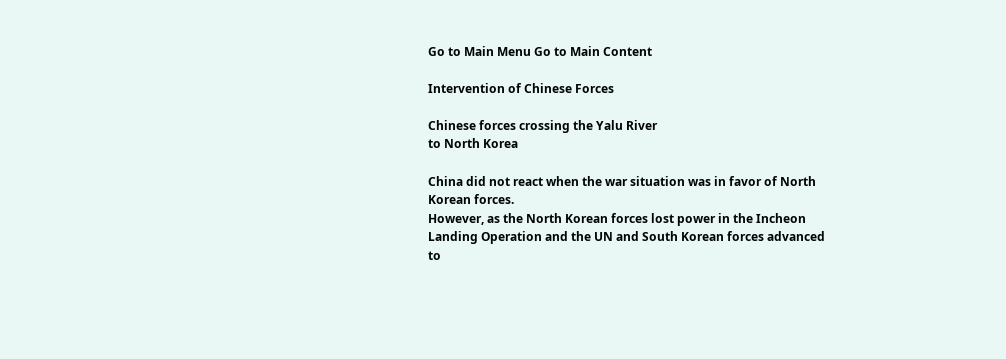Go to Main Menu Go to Main Content

Intervention of Chinese Forces

Chinese forces crossing the Yalu River
to North Korea

China did not react when the war situation was in favor of North Korean forces.
However, as the North Korean forces lost power in the Incheon Landing Operation and the UN and South Korean forces advanced to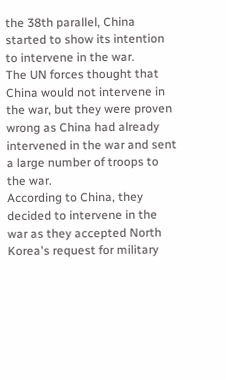the 38th parallel, China started to show its intention to intervene in the war.
The UN forces thought that China would not intervene in the war, but they were proven wrong as China had already intervened in the war and sent a large number of troops to the war.
According to China, they decided to intervene in the war as they accepted North Korea's request for military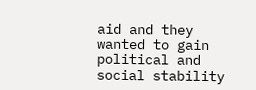aid and they wanted to gain political and social stability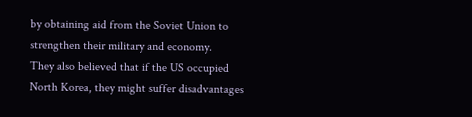by obtaining aid from the Soviet Union to strengthen their military and economy.
They also believed that if the US occupied North Korea, they might suffer disadvantages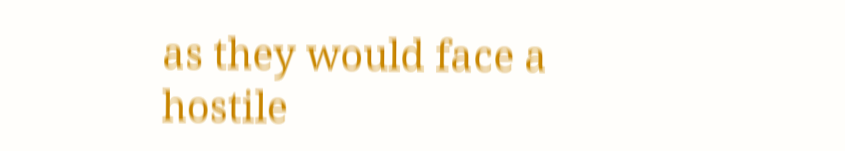as they would face a hostile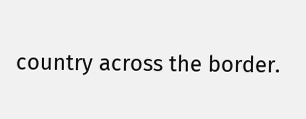country across the border.